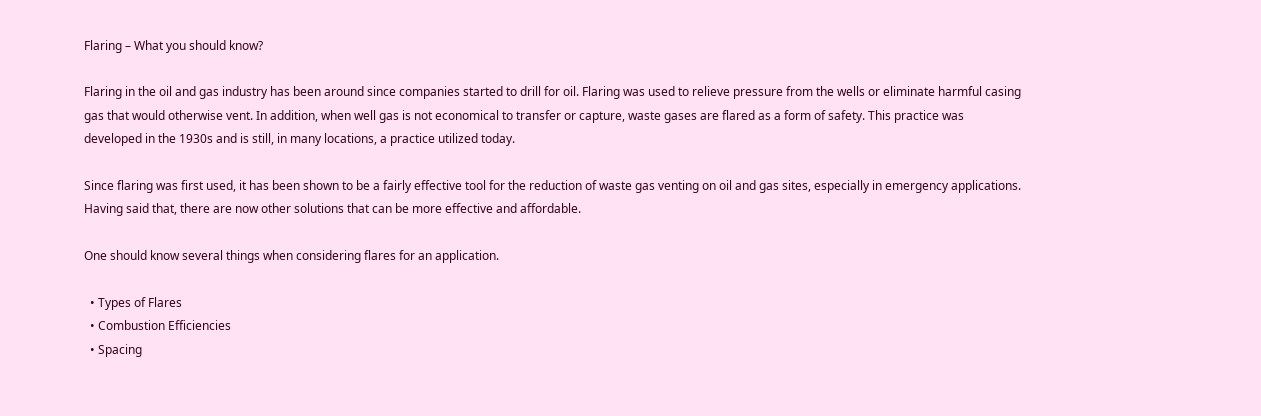Flaring – What you should know?

Flaring in the oil and gas industry has been around since companies started to drill for oil. Flaring was used to relieve pressure from the wells or eliminate harmful casing gas that would otherwise vent. In addition, when well gas is not economical to transfer or capture, waste gases are flared as a form of safety. This practice was developed in the 1930s and is still, in many locations, a practice utilized today.

Since flaring was first used, it has been shown to be a fairly effective tool for the reduction of waste gas venting on oil and gas sites, especially in emergency applications. Having said that, there are now other solutions that can be more effective and affordable.

One should know several things when considering flares for an application.

  • Types of Flares
  • Combustion Efficiencies
  • Spacing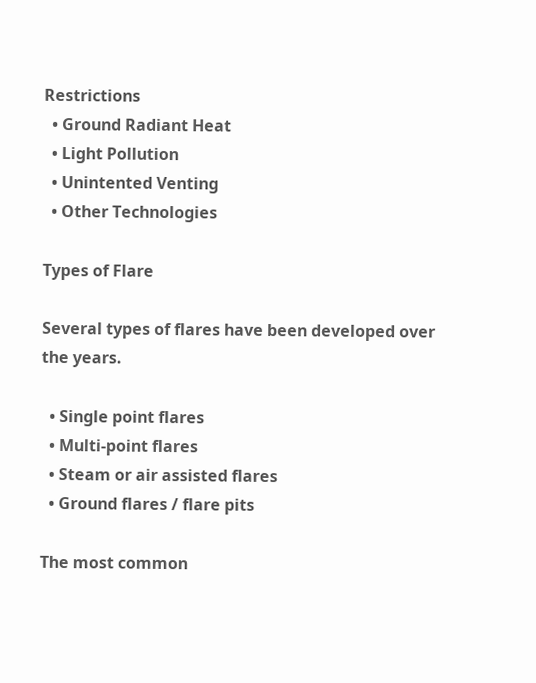Restrictions
  • Ground Radiant Heat
  • Light Pollution
  • Unintented Venting
  • Other Technologies

Types of Flare

Several types of flares have been developed over the years.

  • Single point flares
  • Multi-point flares
  • Steam or air assisted flares
  • Ground flares / flare pits

The most common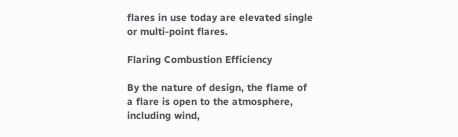flares in use today are elevated single or multi-point flares.

Flaring Combustion Efficiency

By the nature of design, the flame of a flare is open to the atmosphere, including wind,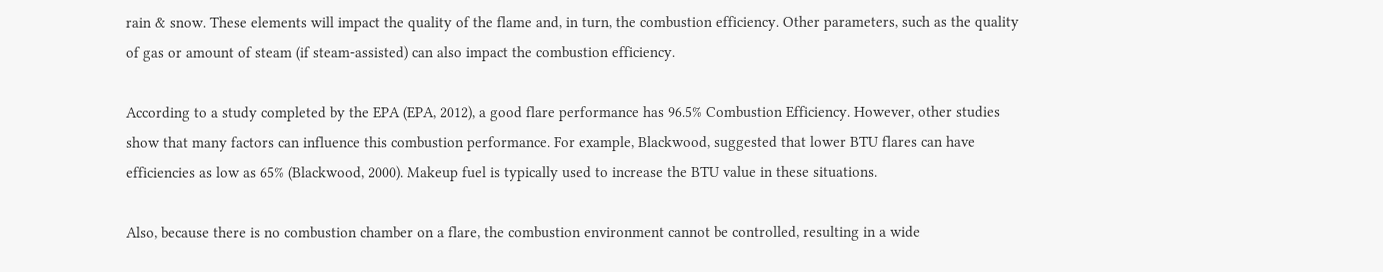rain & snow. These elements will impact the quality of the flame and, in turn, the combustion efficiency. Other parameters, such as the quality of gas or amount of steam (if steam-assisted) can also impact the combustion efficiency.

According to a study completed by the EPA (EPA, 2012), a good flare performance has 96.5% Combustion Efficiency. However, other studies show that many factors can influence this combustion performance. For example, Blackwood, suggested that lower BTU flares can have efficiencies as low as 65% (Blackwood, 2000). Makeup fuel is typically used to increase the BTU value in these situations.

Also, because there is no combustion chamber on a flare, the combustion environment cannot be controlled, resulting in a wide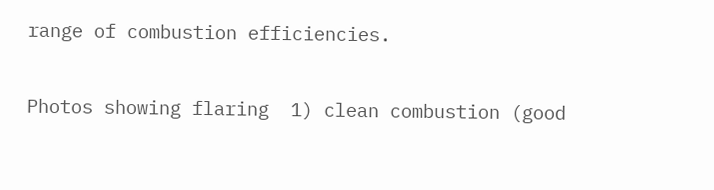range of combustion efficiencies.

Photos showing flaring  1) clean combustion (good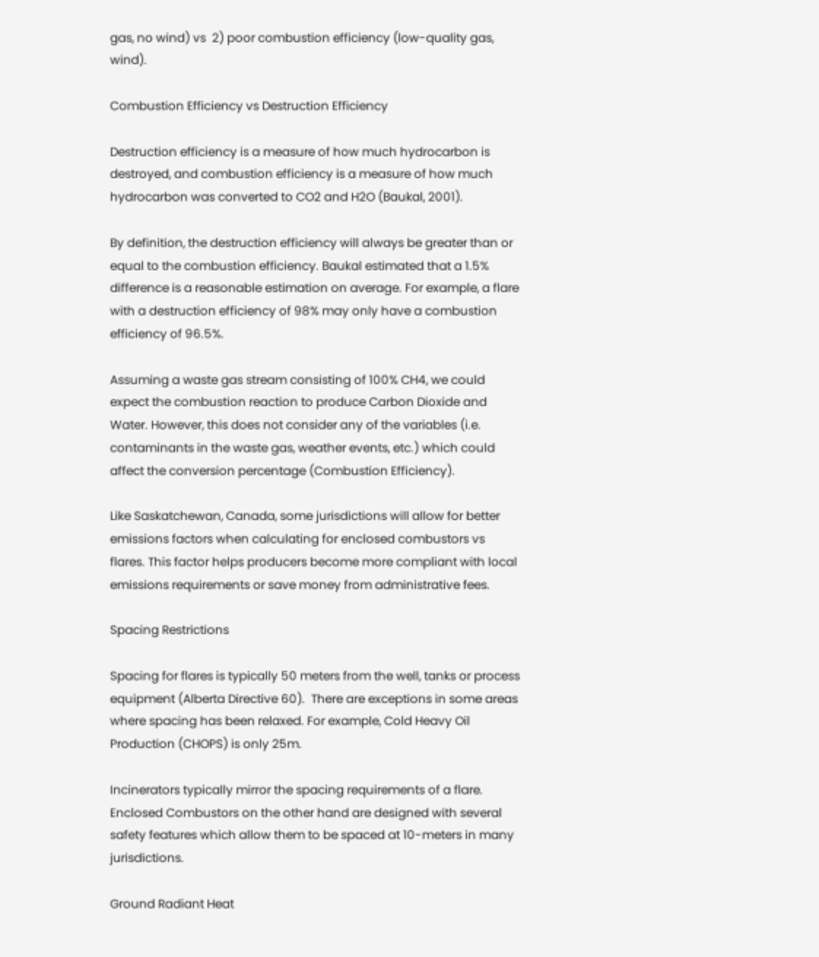gas, no wind) vs  2) poor combustion efficiency (low-quality gas, wind).

Combustion Efficiency vs Destruction Efficiency

Destruction efficiency is a measure of how much hydrocarbon is destroyed, and combustion efficiency is a measure of how much hydrocarbon was converted to CO2 and H2O (Baukal, 2001).

By definition, the destruction efficiency will always be greater than or equal to the combustion efficiency. Baukal estimated that a 1.5% difference is a reasonable estimation on average. For example, a flare with a destruction efficiency of 98% may only have a combustion efficiency of 96.5%.

Assuming a waste gas stream consisting of 100% CH4, we could expect the combustion reaction to produce Carbon Dioxide and Water. However, this does not consider any of the variables (i.e. contaminants in the waste gas, weather events, etc.) which could affect the conversion percentage (Combustion Efficiency).

Like Saskatchewan, Canada, some jurisdictions will allow for better emissions factors when calculating for enclosed combustors vs flares. This factor helps producers become more compliant with local emissions requirements or save money from administrative fees.

Spacing Restrictions

Spacing for flares is typically 50 meters from the well, tanks or process equipment (Alberta Directive 60).  There are exceptions in some areas where spacing has been relaxed. For example, Cold Heavy Oil Production (CHOPS) is only 25m.

Incinerators typically mirror the spacing requirements of a flare. Enclosed Combustors on the other hand are designed with several safety features which allow them to be spaced at 10-meters in many jurisdictions.

Ground Radiant Heat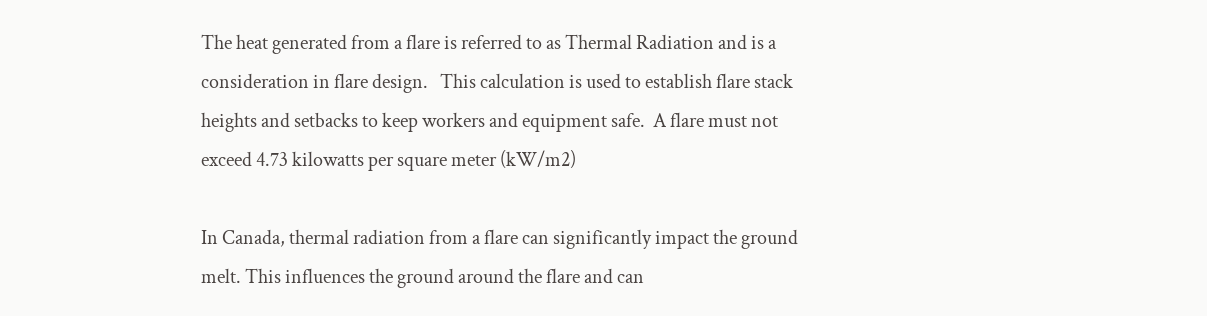The heat generated from a flare is referred to as Thermal Radiation and is a consideration in flare design.   This calculation is used to establish flare stack heights and setbacks to keep workers and equipment safe.  A flare must not exceed 4.73 kilowatts per square meter (kW/m2)

In Canada, thermal radiation from a flare can significantly impact the ground melt. This influences the ground around the flare and can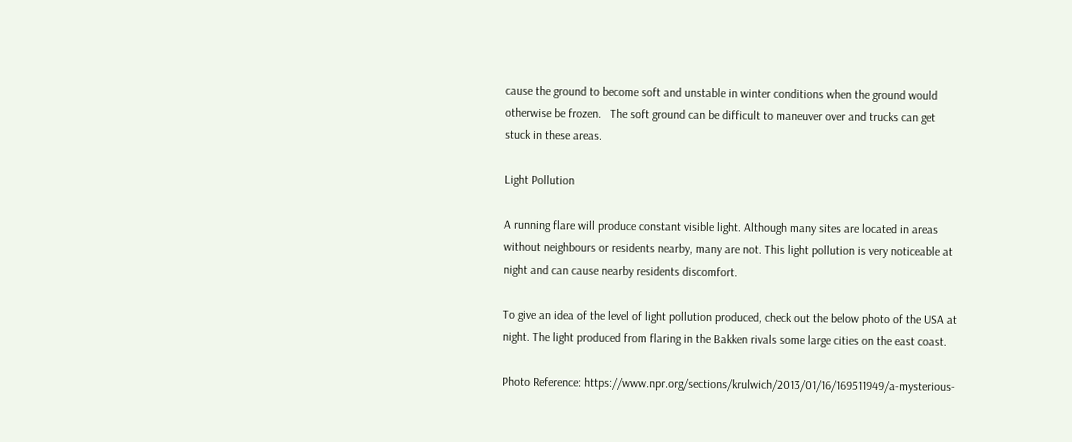cause the ground to become soft and unstable in winter conditions when the ground would otherwise be frozen.   The soft ground can be difficult to maneuver over and trucks can get stuck in these areas.

Light Pollution

A running flare will produce constant visible light. Although many sites are located in areas without neighbours or residents nearby, many are not. This light pollution is very noticeable at night and can cause nearby residents discomfort.

To give an idea of the level of light pollution produced, check out the below photo of the USA at night. The light produced from flaring in the Bakken rivals some large cities on the east coast.

Photo Reference: https://www.npr.org/sections/krulwich/2013/01/16/169511949/a-mysterious-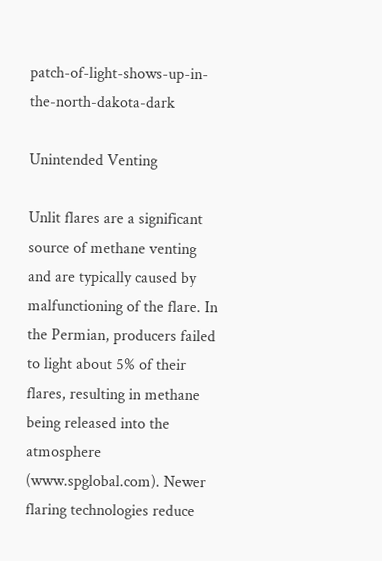patch-of-light-shows-up-in-the-north-dakota-dark

Unintended Venting

Unlit flares are a significant source of methane venting and are typically caused by malfunctioning of the flare. In the Permian, producers failed to light about 5% of their flares, resulting in methane being released into the atmosphere (www.spglobal.com). Newer flaring technologies reduce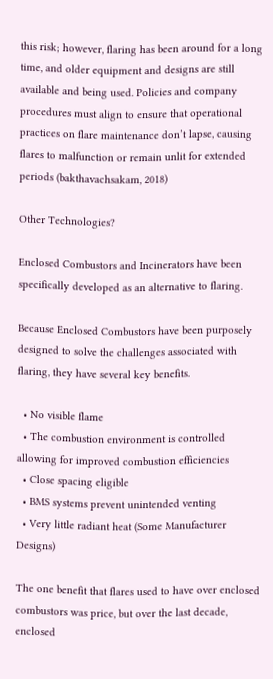this risk; however, flaring has been around for a long time, and older equipment and designs are still available and being used. Policies and company procedures must align to ensure that operational practices on flare maintenance don’t lapse, causing flares to malfunction or remain unlit for extended periods (bakthavachsakam, 2018)

Other Technologies?

Enclosed Combustors and Incinerators have been specifically developed as an alternative to flaring.

Because Enclosed Combustors have been purposely designed to solve the challenges associated with flaring, they have several key benefits.

  • No visible flame
  • The combustion environment is controlled allowing for improved combustion efficiencies
  • Close spacing eligible
  • BMS systems prevent unintended venting
  • Very little radiant heat (Some Manufacturer Designs)

The one benefit that flares used to have over enclosed combustors was price, but over the last decade, enclosed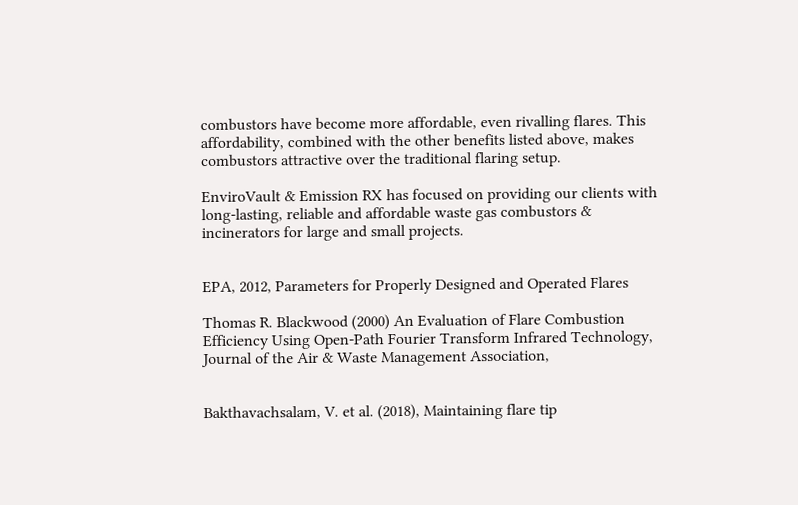combustors have become more affordable, even rivalling flares. This affordability, combined with the other benefits listed above, makes combustors attractive over the traditional flaring setup.

EnviroVault & Emission RX has focused on providing our clients with long-lasting, reliable and affordable waste gas combustors & incinerators for large and small projects.


EPA, 2012, Parameters for Properly Designed and Operated Flares

Thomas R. Blackwood (2000) An Evaluation of Flare Combustion Efficiency Using Open-Path Fourier Transform Infrared Technology, Journal of the Air & Waste Management Association,


Bakthavachsalam, V. et al. (2018), Maintaining flare tip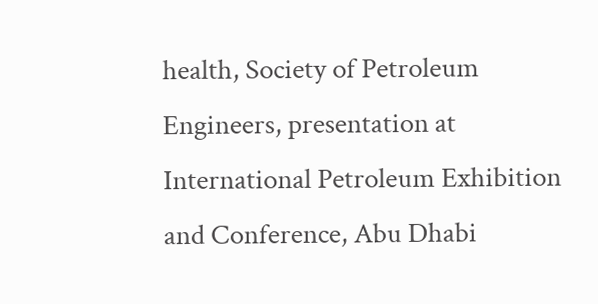health, Society of Petroleum Engineers, presentation at International Petroleum Exhibition and Conference, Abu Dhabi